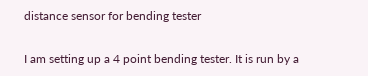distance sensor for bending tester

I am setting up a 4 point bending tester. It is run by a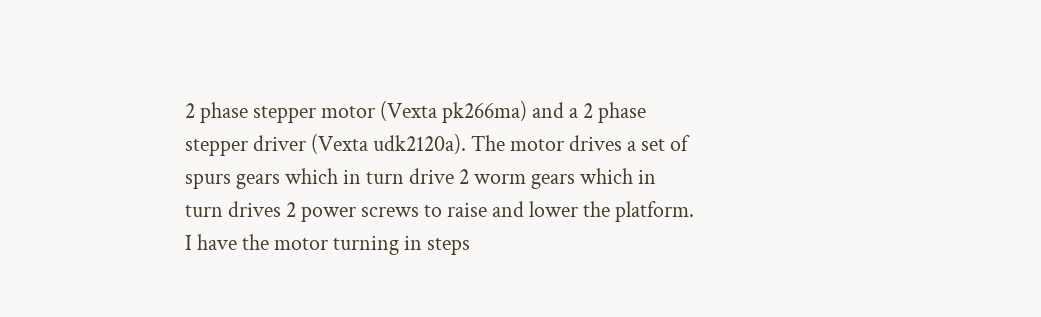2 phase stepper motor (Vexta pk266ma) and a 2 phase stepper driver (Vexta udk2120a). The motor drives a set of spurs gears which in turn drive 2 worm gears which in turn drives 2 power screws to raise and lower the platform. I have the motor turning in steps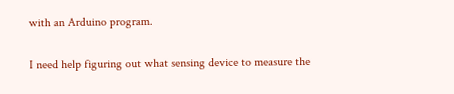with an Arduino program.

I need help figuring out what sensing device to measure the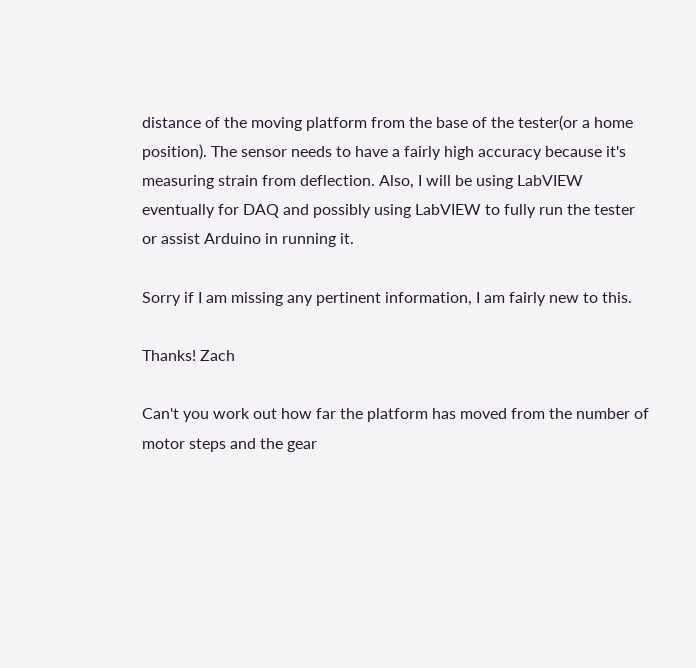distance of the moving platform from the base of the tester(or a home position). The sensor needs to have a fairly high accuracy because it's measuring strain from deflection. Also, I will be using LabVIEW eventually for DAQ and possibly using LabVIEW to fully run the tester or assist Arduino in running it.

Sorry if I am missing any pertinent information, I am fairly new to this.

Thanks! Zach

Can't you work out how far the platform has moved from the number of motor steps and the gear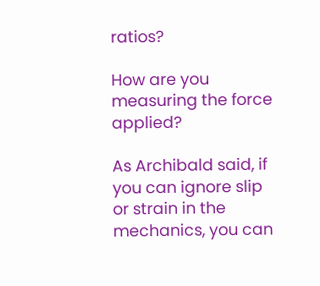ratios?

How are you measuring the force applied?

As Archibald said, if you can ignore slip or strain in the mechanics, you can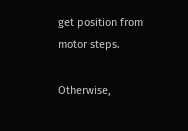get position from motor steps.

Otherwise,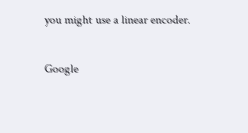you might use a linear encoder.

Google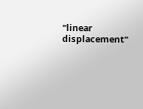"linear displacement"